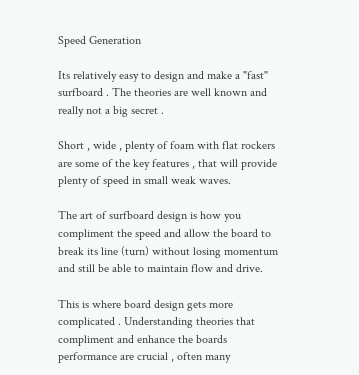Speed Generation

Its relatively easy to design and make a "fast" surfboard . The theories are well known and really not a big secret .

Short , wide , plenty of foam with flat rockers are some of the key features , that will provide plenty of speed in small weak waves.

The art of surfboard design is how you compliment the speed and allow the board to break its line (turn) without losing momentum and still be able to maintain flow and drive.

This is where board design gets more complicated . Understanding theories that compliment and enhance the boards performance are crucial , often many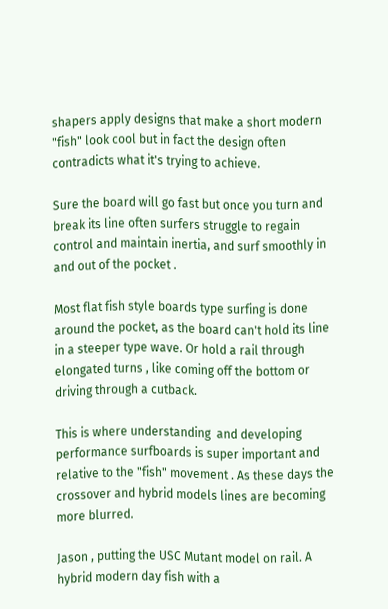shapers apply designs that make a short modern "fish" look cool but in fact the design often contradicts what it's trying to achieve.

Sure the board will go fast but once you turn and break its line often surfers struggle to regain control and maintain inertia, and surf smoothly in and out of the pocket .

Most flat fish style boards type surfing is done around the pocket, as the board can't hold its line in a steeper type wave. Or hold a rail through elongated turns , like coming off the bottom or driving through a cutback.

This is where understanding  and developing performance surfboards is super important and relative to the "fish" movement . As these days the crossover and hybrid models lines are becoming more blurred.

Jason , putting the USC Mutant model on rail. A hybrid modern day fish with a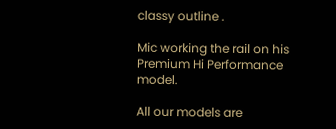classy outline .

Mic working the rail on his Premium Hi Performance model.

All our models are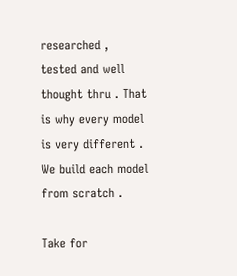researched , tested and well thought thru . That is why every model is very different . We build each model from scratch .

Take for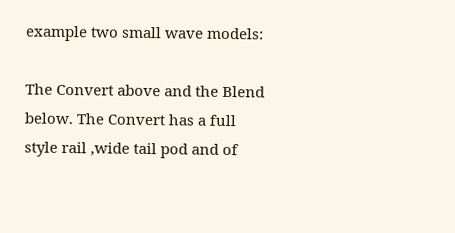example two small wave models:

The Convert above and the Blend below. The Convert has a full style rail ,wide tail pod and of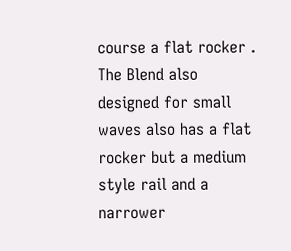course a flat rocker . The Blend also designed for small waves also has a flat rocker but a medium style rail and a narrower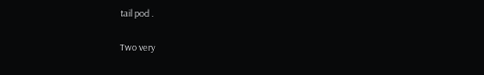tail pod .

Two very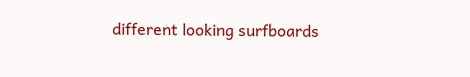different looking surfboards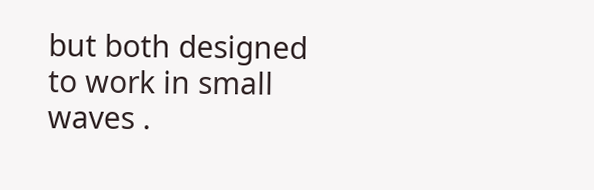but both designed to work in small waves .